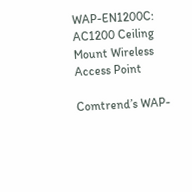WAP-EN1200C: AC1200 Ceiling Mount Wireless Access Point

Comtrend’s WAP-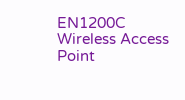EN1200C Wireless Access Point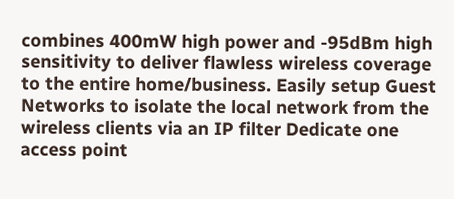combines 400mW high power and -95dBm high sensitivity to deliver flawless wireless coverage to the entire home/business. Easily setup Guest Networks to isolate the local network from the wireless clients via an IP filter Dedicate one access point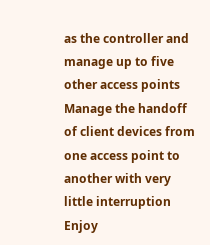as the controller and manage up to five other access points Manage the handoff of client devices from one access point to another with very little interruption Enjoy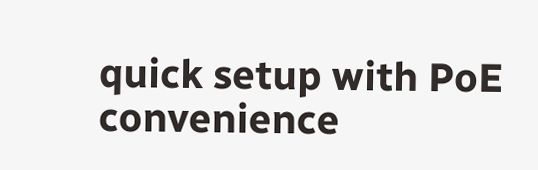quick setup with PoE convenience